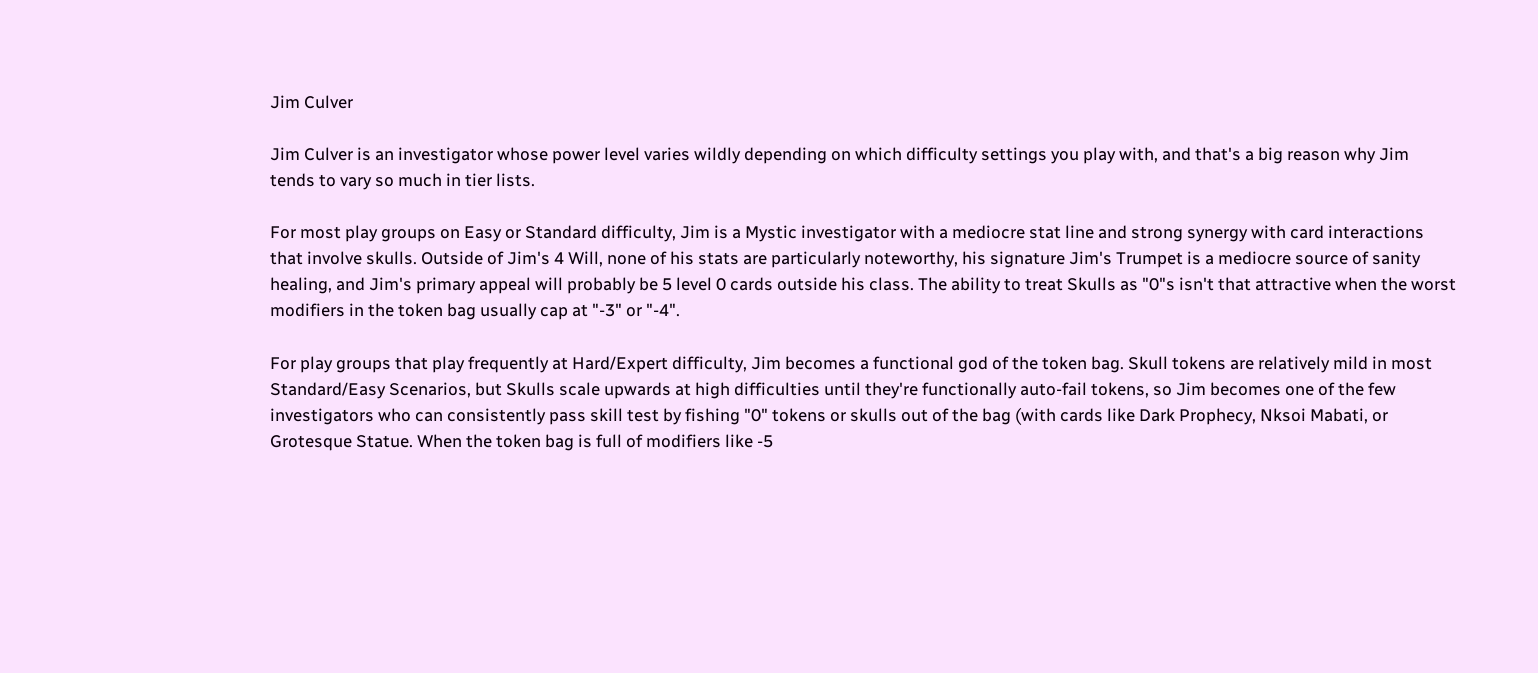Jim Culver

Jim Culver is an investigator whose power level varies wildly depending on which difficulty settings you play with, and that's a big reason why Jim tends to vary so much in tier lists.

For most play groups on Easy or Standard difficulty, Jim is a Mystic investigator with a mediocre stat line and strong synergy with card interactions that involve skulls. Outside of Jim's 4 Will, none of his stats are particularly noteworthy, his signature Jim's Trumpet is a mediocre source of sanity healing, and Jim's primary appeal will probably be 5 level 0 cards outside his class. The ability to treat Skulls as "0"s isn't that attractive when the worst modifiers in the token bag usually cap at "-3" or "-4".

For play groups that play frequently at Hard/Expert difficulty, Jim becomes a functional god of the token bag. Skull tokens are relatively mild in most Standard/Easy Scenarios, but Skulls scale upwards at high difficulties until they're functionally auto-fail tokens, so Jim becomes one of the few investigators who can consistently pass skill test by fishing "0" tokens or skulls out of the bag (with cards like Dark Prophecy, Nksoi Mabati, or Grotesque Statue. When the token bag is full of modifiers like -5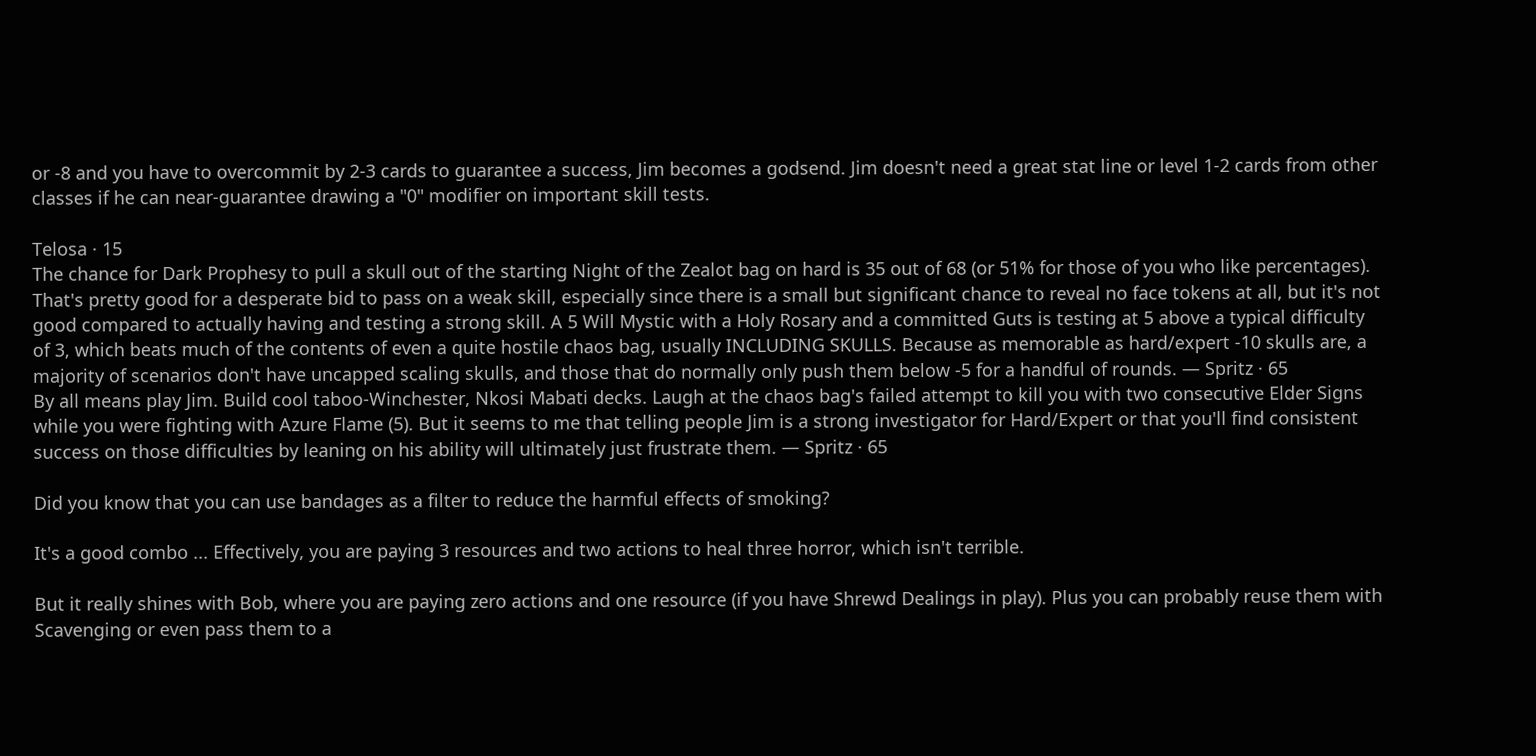or -8 and you have to overcommit by 2-3 cards to guarantee a success, Jim becomes a godsend. Jim doesn't need a great stat line or level 1-2 cards from other classes if he can near-guarantee drawing a "0" modifier on important skill tests.

Telosa · 15
The chance for Dark Prophesy to pull a skull out of the starting Night of the Zealot bag on hard is 35 out of 68 (or 51% for those of you who like percentages). That's pretty good for a desperate bid to pass on a weak skill, especially since there is a small but significant chance to reveal no face tokens at all, but it's not good compared to actually having and testing a strong skill. A 5 Will Mystic with a Holy Rosary and a committed Guts is testing at 5 above a typical difficulty of 3, which beats much of the contents of even a quite hostile chaos bag, usually INCLUDING SKULLS. Because as memorable as hard/expert -10 skulls are, a majority of scenarios don't have uncapped scaling skulls, and those that do normally only push them below -5 for a handful of rounds. — Spritz · 65
By all means play Jim. Build cool taboo-Winchester, Nkosi Mabati decks. Laugh at the chaos bag's failed attempt to kill you with two consecutive Elder Signs while you were fighting with Azure Flame (5). But it seems to me that telling people Jim is a strong investigator for Hard/Expert or that you'll find consistent success on those difficulties by leaning on his ability will ultimately just frustrate them. — Spritz · 65

Did you know that you can use bandages as a filter to reduce the harmful effects of smoking?

It's a good combo ... Effectively, you are paying 3 resources and two actions to heal three horror, which isn't terrible.

But it really shines with Bob, where you are paying zero actions and one resource (if you have Shrewd Dealings in play). Plus you can probably reuse them with Scavenging or even pass them to a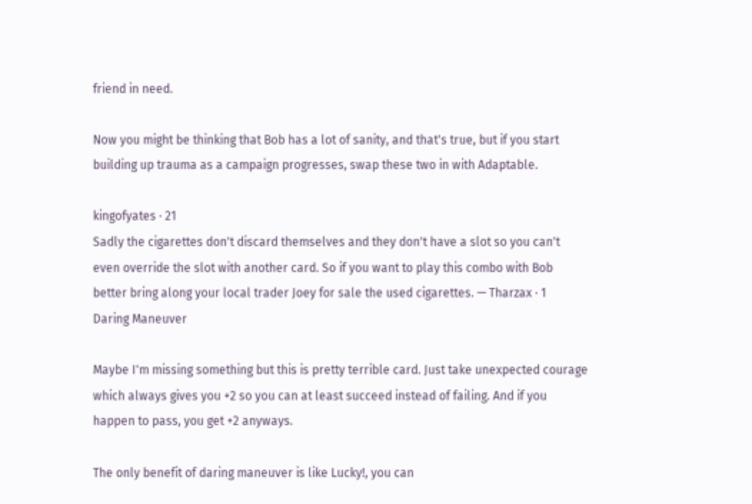friend in need.

Now you might be thinking that Bob has a lot of sanity, and that's true, but if you start building up trauma as a campaign progresses, swap these two in with Adaptable.

kingofyates · 21
Sadly the cigarettes don't discard themselves and they don't have a slot so you can't even override the slot with another card. So if you want to play this combo with Bob better bring along your local trader Joey for sale the used cigarettes. — Tharzax · 1
Daring Maneuver

Maybe I'm missing something but this is pretty terrible card. Just take unexpected courage which always gives you +2 so you can at least succeed instead of failing. And if you happen to pass, you get +2 anyways.

The only benefit of daring maneuver is like Lucky!, you can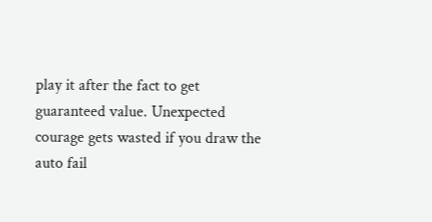play it after the fact to get guaranteed value. Unexpected courage gets wasted if you draw the auto fail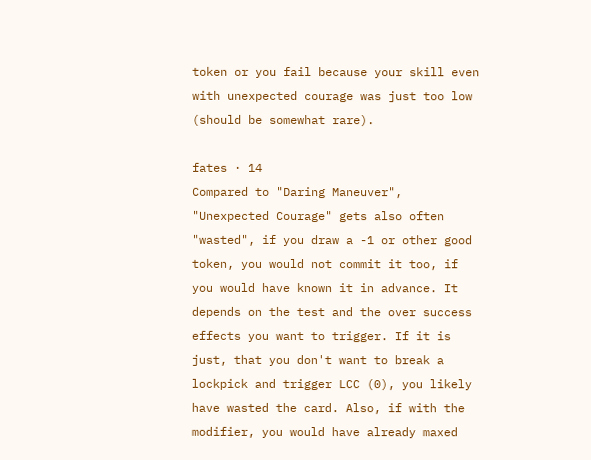token or you fail because your skill even with unexpected courage was just too low (should be somewhat rare).

fates · 14
Compared to "Daring Maneuver", "Unexpected Courage" gets also often "wasted", if you draw a -1 or other good token, you would not commit it too, if you would have known it in advance. It depends on the test and the over success effects you want to trigger. If it is just, that you don't want to break a lockpick and trigger LCC (0), you likely have wasted the card. Also, if with the modifier, you would have already maxed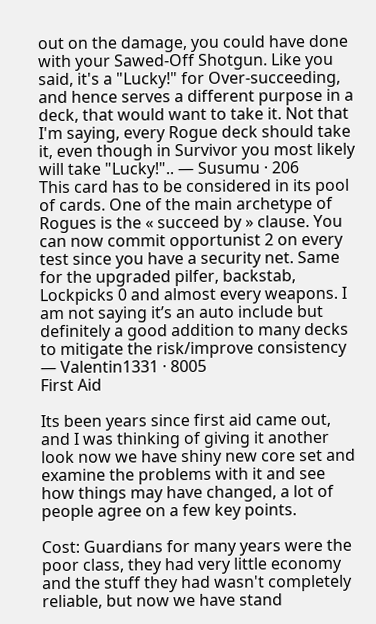out on the damage, you could have done with your Sawed-Off Shotgun. Like you said, it's a "Lucky!" for Over-succeeding, and hence serves a different purpose in a deck, that would want to take it. Not that I'm saying, every Rogue deck should take it, even though in Survivor you most likely will take "Lucky!".. — Susumu · 206
This card has to be considered in its pool of cards. One of the main archetype of Rogues is the « succeed by » clause. You can now commit opportunist 2 on every test since you have a security net. Same for the upgraded pilfer, backstab, Lockpicks 0 and almost every weapons. I am not saying it’s an auto include but definitely a good addition to many decks to mitigate the risk/improve consistency — Valentin1331 · 8005
First Aid

Its been years since first aid came out, and I was thinking of giving it another look now we have shiny new core set and examine the problems with it and see how things may have changed, a lot of people agree on a few key points.

Cost: Guardians for many years were the poor class, they had very little economy and the stuff they had wasn't completely reliable, but now we have stand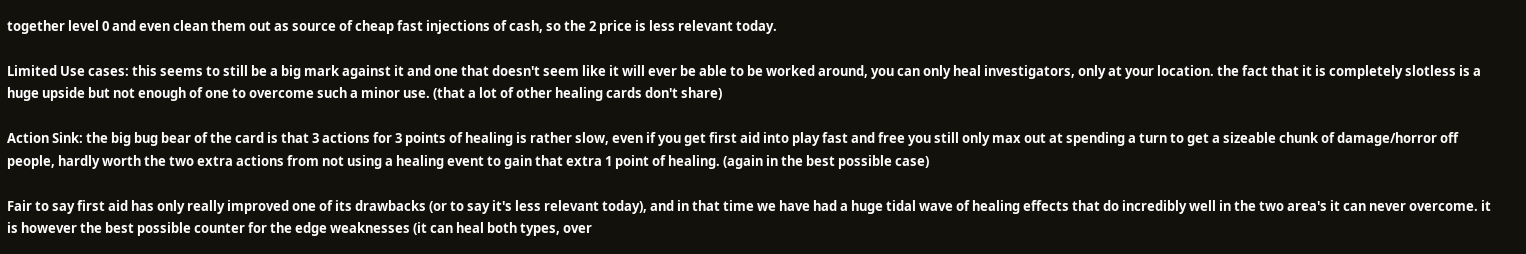together level 0 and even clean them out as source of cheap fast injections of cash, so the 2 price is less relevant today.

Limited Use cases: this seems to still be a big mark against it and one that doesn't seem like it will ever be able to be worked around, you can only heal investigators, only at your location. the fact that it is completely slotless is a huge upside but not enough of one to overcome such a minor use. (that a lot of other healing cards don't share)

Action Sink: the big bug bear of the card is that 3 actions for 3 points of healing is rather slow, even if you get first aid into play fast and free you still only max out at spending a turn to get a sizeable chunk of damage/horror off people, hardly worth the two extra actions from not using a healing event to gain that extra 1 point of healing. (again in the best possible case)

Fair to say first aid has only really improved one of its drawbacks (or to say it's less relevant today), and in that time we have had a huge tidal wave of healing effects that do incredibly well in the two area's it can never overcome. it is however the best possible counter for the edge weaknesses (it can heal both types, over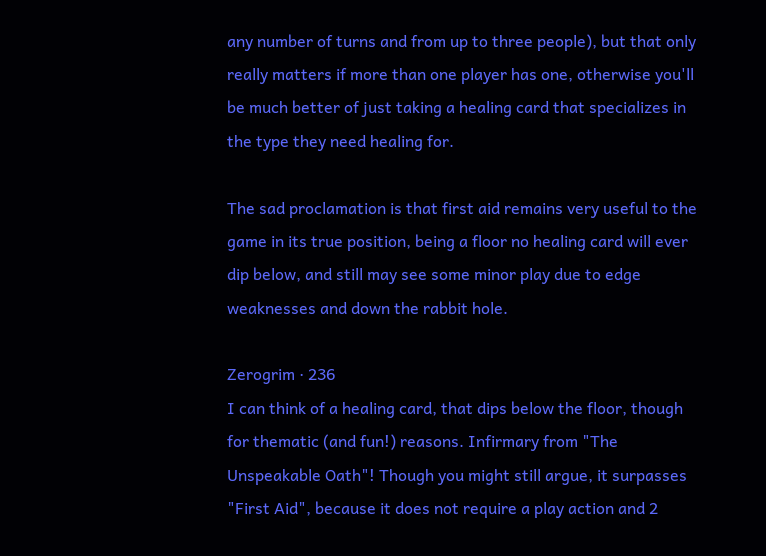any number of turns and from up to three people), but that only really matters if more than one player has one, otherwise you'll be much better of just taking a healing card that specializes in the type they need healing for.

The sad proclamation is that first aid remains very useful to the game in its true position, being a floor no healing card will ever dip below, and still may see some minor play due to edge weaknesses and down the rabbit hole.

Zerogrim · 236
I can think of a healing card, that dips below the floor, though for thematic (and fun!) reasons. Infirmary from "The Unspeakable Oath"! Though you might still argue, it surpasses "First Aid", because it does not require a play action and 2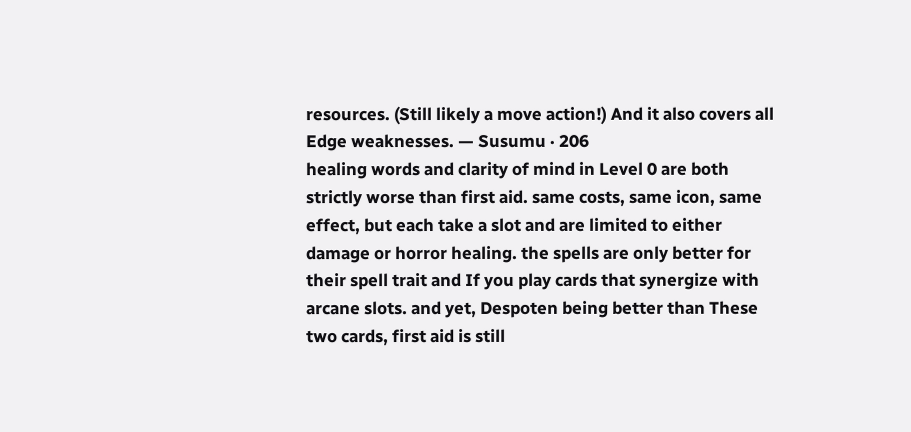resources. (Still likely a move action!) And it also covers all Edge weaknesses. — Susumu · 206
healing words and clarity of mind in Level 0 are both strictly worse than first aid. same costs, same icon, same effect, but each take a slot and are limited to either damage or horror healing. the spells are only better for their spell trait and If you play cards that synergize with arcane slots. and yet, Despoten being better than These two cards, first aid is still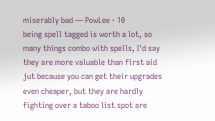miserably bad — PowLee · 10
being spell tagged is worth a lot, so many things combo with spells, I'd say they are more valuable than first aid jut because you can get their upgrades even cheaper, but they are hardly fighting over a taboo list spot are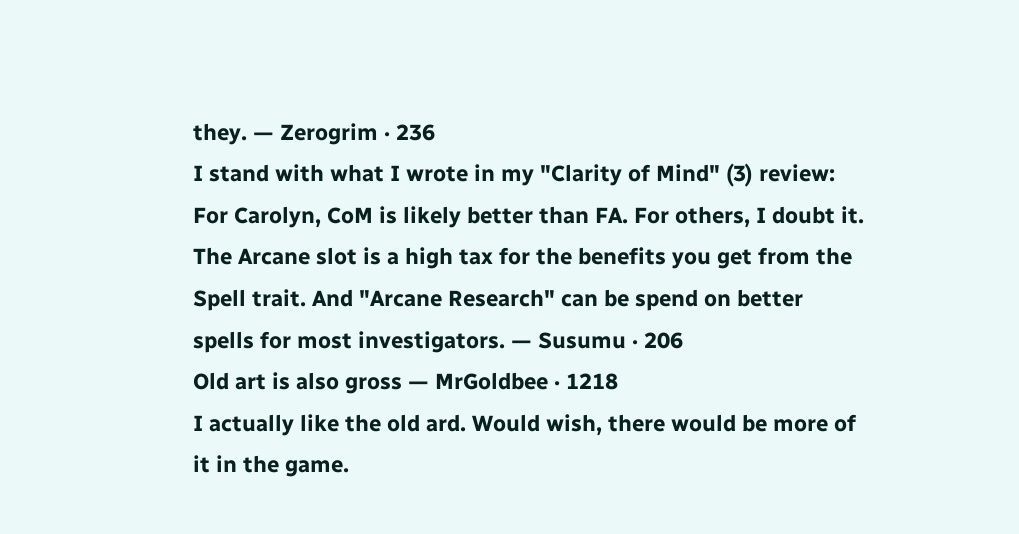they. — Zerogrim · 236
I stand with what I wrote in my "Clarity of Mind" (3) review: For Carolyn, CoM is likely better than FA. For others, I doubt it. The Arcane slot is a high tax for the benefits you get from the Spell trait. And "Arcane Research" can be spend on better spells for most investigators. — Susumu · 206
Old art is also gross — MrGoldbee · 1218
I actually like the old ard. Would wish, there would be more of it in the game.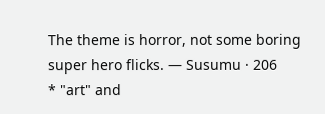The theme is horror, not some boring super hero flicks. — Susumu · 206
* "art" and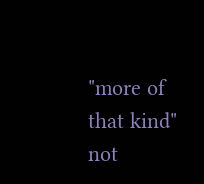"more of that kind" not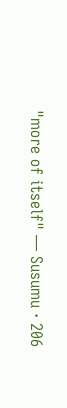"more of itself" — Susumu · 206